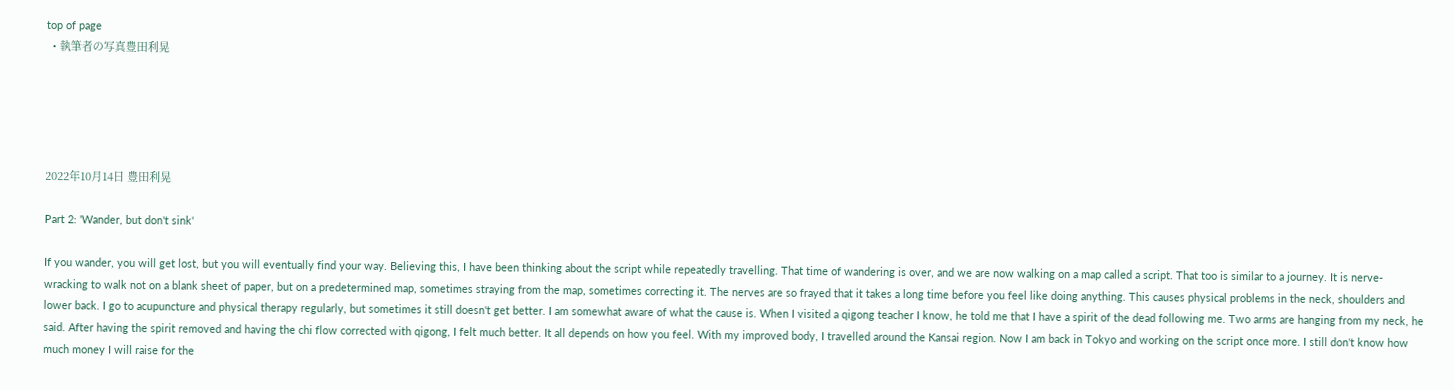top of page
  • 執筆者の写真豊田利晃





2022年10月14日 豊田利晃

Part 2: 'Wander, but don't sink'

If you wander, you will get lost, but you will eventually find your way. Believing this, I have been thinking about the script while repeatedly travelling. That time of wandering is over, and we are now walking on a map called a script. That too is similar to a journey. It is nerve-wracking to walk not on a blank sheet of paper, but on a predetermined map, sometimes straying from the map, sometimes correcting it. The nerves are so frayed that it takes a long time before you feel like doing anything. This causes physical problems in the neck, shoulders and lower back. I go to acupuncture and physical therapy regularly, but sometimes it still doesn't get better. I am somewhat aware of what the cause is. When I visited a qigong teacher I know, he told me that I have a spirit of the dead following me. Two arms are hanging from my neck, he said. After having the spirit removed and having the chi flow corrected with qigong, I felt much better. It all depends on how you feel. With my improved body, I travelled around the Kansai region. Now I am back in Tokyo and working on the script once more. I still don't know how much money I will raise for the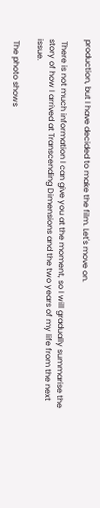production, but I have decided to make the film. Let's move on.

 There is not much information I can give you at the moment, so I will gradually summarise the story of how I arrived at Transcending Dimensions and the two years of my life from the next issue.

 The photo shows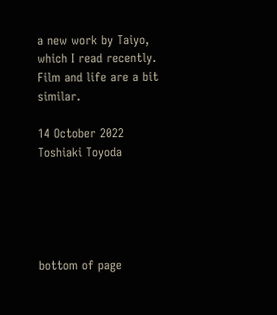a new work by Taiyo, which I read recently. Film and life are a bit similar.

14 October 2022 Toshiaki Toyoda





bottom of page